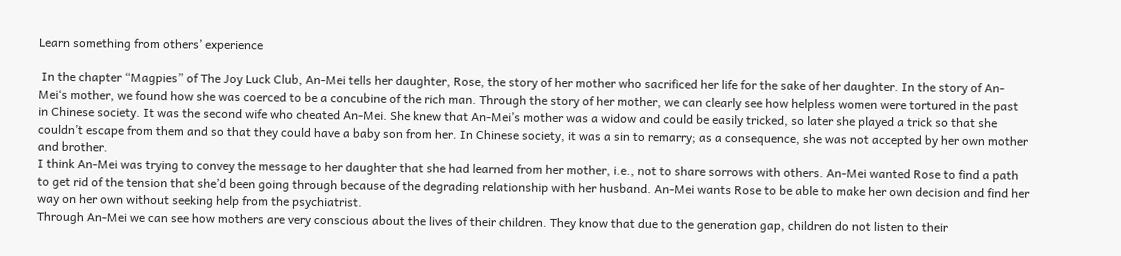Learn something from others’ experience

 In the chapter “Magpies” of The Joy Luck Club, An-Mei tells her daughter, Rose, the story of her mother who sacrificed her life for the sake of her daughter. In the story of An-Mei‘s mother, we found how she was coerced to be a concubine of the rich man. Through the story of her mother, we can clearly see how helpless women were tortured in the past in Chinese society. It was the second wife who cheated An-Mei. She knew that An-Mei’s mother was a widow and could be easily tricked, so later she played a trick so that she couldn’t escape from them and so that they could have a baby son from her. In Chinese society, it was a sin to remarry; as a consequence, she was not accepted by her own mother and brother.
I think An-Mei was trying to convey the message to her daughter that she had learned from her mother, i.e., not to share sorrows with others. An-Mei wanted Rose to find a path to get rid of the tension that she’d been going through because of the degrading relationship with her husband. An-Mei wants Rose to be able to make her own decision and find her way on her own without seeking help from the psychiatrist.
Through An-Mei we can see how mothers are very conscious about the lives of their children. They know that due to the generation gap, children do not listen to their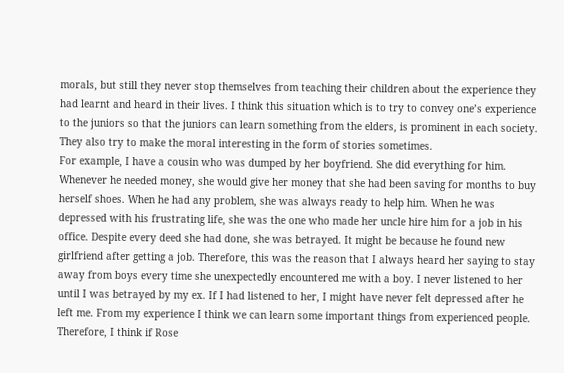morals, but still they never stop themselves from teaching their children about the experience they had learnt and heard in their lives. I think this situation which is to try to convey one’s experience to the juniors so that the juniors can learn something from the elders, is prominent in each society. They also try to make the moral interesting in the form of stories sometimes.
For example, I have a cousin who was dumped by her boyfriend. She did everything for him. Whenever he needed money, she would give her money that she had been saving for months to buy herself shoes. When he had any problem, she was always ready to help him. When he was depressed with his frustrating life, she was the one who made her uncle hire him for a job in his office. Despite every deed she had done, she was betrayed. It might be because he found new girlfriend after getting a job. Therefore, this was the reason that I always heard her saying to stay away from boys every time she unexpectedly encountered me with a boy. I never listened to her until I was betrayed by my ex. If I had listened to her, I might have never felt depressed after he left me. From my experience I think we can learn some important things from experienced people. Therefore, I think if Rose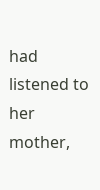had listened to her mother,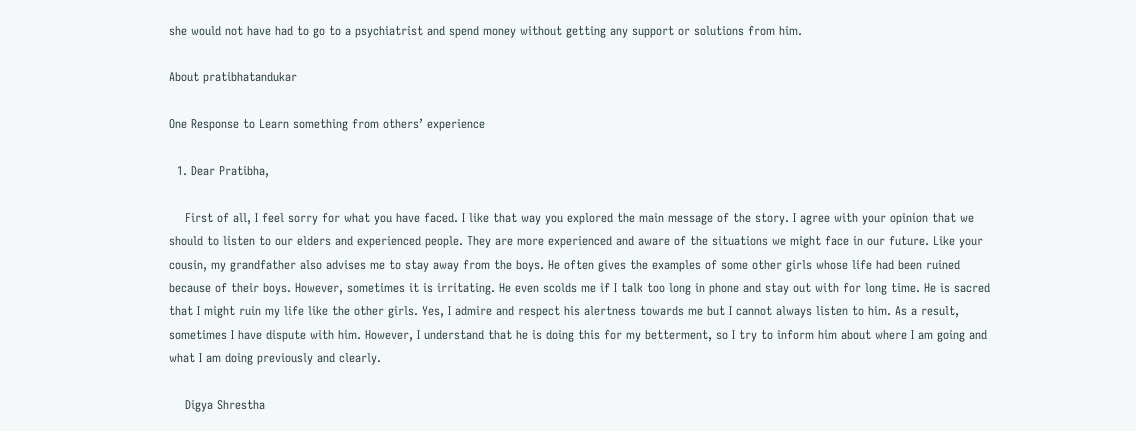she would not have had to go to a psychiatrist and spend money without getting any support or solutions from him.

About pratibhatandukar

One Response to Learn something from others’ experience

  1. Dear Pratibha,

    First of all, I feel sorry for what you have faced. I like that way you explored the main message of the story. I agree with your opinion that we should to listen to our elders and experienced people. They are more experienced and aware of the situations we might face in our future. Like your cousin, my grandfather also advises me to stay away from the boys. He often gives the examples of some other girls whose life had been ruined because of their boys. However, sometimes it is irritating. He even scolds me if I talk too long in phone and stay out with for long time. He is sacred that I might ruin my life like the other girls. Yes, I admire and respect his alertness towards me but I cannot always listen to him. As a result, sometimes I have dispute with him. However, I understand that he is doing this for my betterment, so I try to inform him about where I am going and what I am doing previously and clearly.

    Digya Shrestha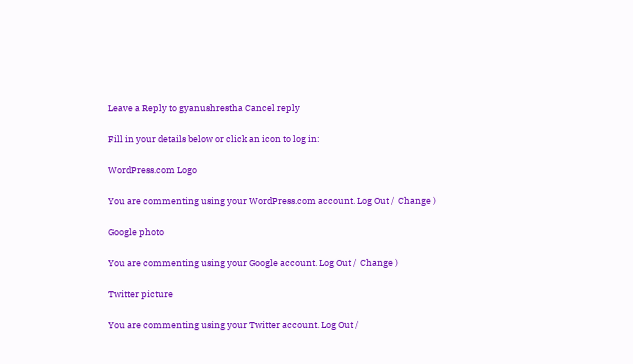Leave a Reply to gyanushrestha Cancel reply

Fill in your details below or click an icon to log in:

WordPress.com Logo

You are commenting using your WordPress.com account. Log Out /  Change )

Google photo

You are commenting using your Google account. Log Out /  Change )

Twitter picture

You are commenting using your Twitter account. Log Out /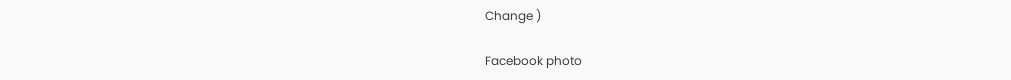Change )

Facebook photo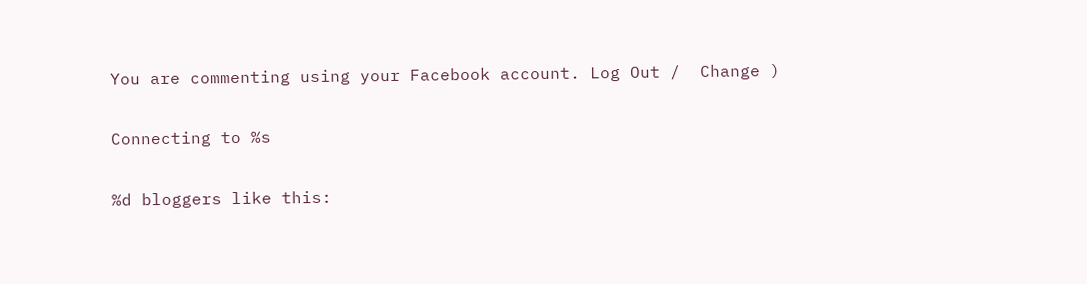You are commenting using your Facebook account. Log Out /  Change )

Connecting to %s

%d bloggers like this: